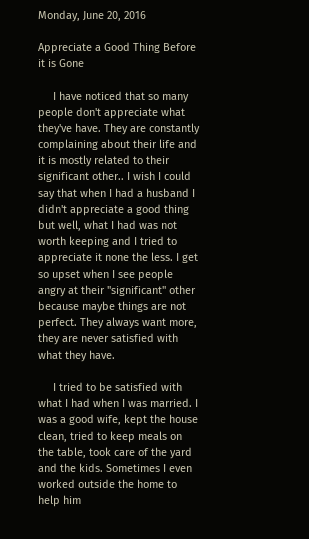Monday, June 20, 2016

Appreciate a Good Thing Before it is Gone

     I have noticed that so many people don't appreciate what they've have. They are constantly complaining about their life and it is mostly related to their significant other.. I wish I could say that when I had a husband I didn't appreciate a good thing  but well, what I had was not worth keeping and I tried to appreciate it none the less. I get so upset when I see people angry at their "significant" other because maybe things are not perfect. They always want more, they are never satisfied with what they have.

     I tried to be satisfied with what I had when I was married. I was a good wife, kept the house clean, tried to keep meals on the table, took care of the yard and the kids. Sometimes I even worked outside the home to help him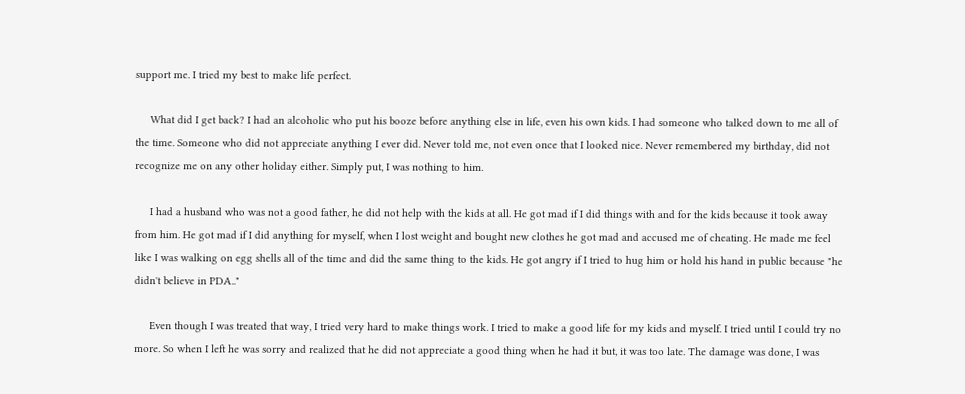support me. I tried my best to make life perfect.

     What did I get back? I had an alcoholic who put his booze before anything else in life, even his own kids. I had someone who talked down to me all of the time. Someone who did not appreciate anything I ever did. Never told me, not even once that I looked nice. Never remembered my birthday, did not recognize me on any other holiday either. Simply put, I was nothing to him.

     I had a husband who was not a good father, he did not help with the kids at all. He got mad if I did things with and for the kids because it took away from him. He got mad if I did anything for myself, when I lost weight and bought new clothes he got mad and accused me of cheating. He made me feel like I was walking on egg shells all of the time and did the same thing to the kids. He got angry if I tried to hug him or hold his hand in public because "he didn't believe in PDA.."

     Even though I was treated that way, I tried very hard to make things work. I tried to make a good life for my kids and myself. I tried until I could try no more. So when I left he was sorry and realized that he did not appreciate a good thing when he had it but, it was too late. The damage was done, I was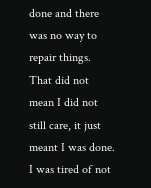done and there was no way to repair things. That did not mean I did not still care, it just meant I was done. I was tired of not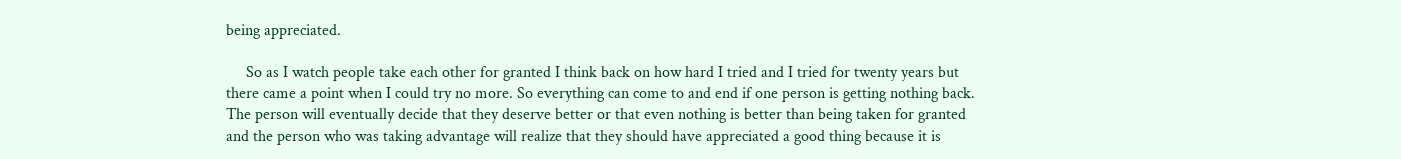being appreciated.

     So as I watch people take each other for granted I think back on how hard I tried and I tried for twenty years but there came a point when I could try no more. So everything can come to and end if one person is getting nothing back. The person will eventually decide that they deserve better or that even nothing is better than being taken for granted and the person who was taking advantage will realize that they should have appreciated a good thing because it is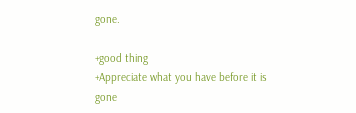gone.

+good thing
+Appreciate what you have before it is gone